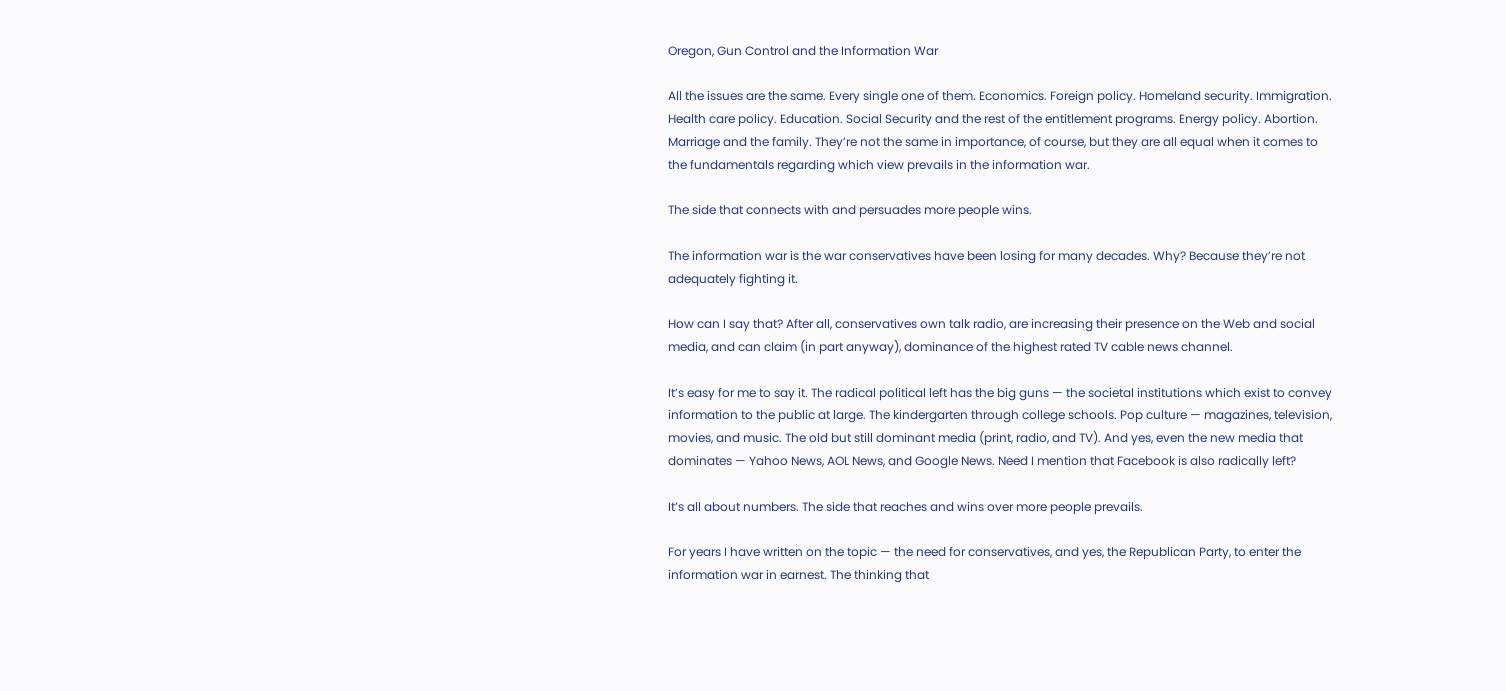Oregon, Gun Control and the Information War

All the issues are the same. Every single one of them. Economics. Foreign policy. Homeland security. Immigration. Health care policy. Education. Social Security and the rest of the entitlement programs. Energy policy. Abortion. Marriage and the family. They’re not the same in importance, of course, but they are all equal when it comes to the fundamentals regarding which view prevails in the information war.

The side that connects with and persuades more people wins.

The information war is the war conservatives have been losing for many decades. Why? Because they’re not adequately fighting it.

How can I say that? After all, conservatives own talk radio, are increasing their presence on the Web and social media, and can claim (in part anyway), dominance of the highest rated TV cable news channel.

It’s easy for me to say it. The radical political left has the big guns — the societal institutions which exist to convey information to the public at large. The kindergarten through college schools. Pop culture — magazines, television, movies, and music. The old but still dominant media (print, radio, and TV). And yes, even the new media that dominates — Yahoo News, AOL News, and Google News. Need I mention that Facebook is also radically left?

It’s all about numbers. The side that reaches and wins over more people prevails.

For years I have written on the topic — the need for conservatives, and yes, the Republican Party, to enter the information war in earnest. The thinking that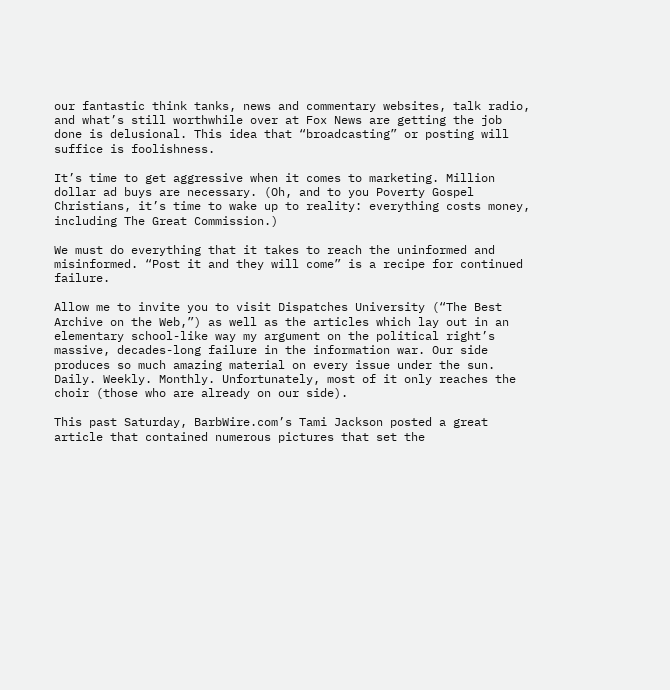our fantastic think tanks, news and commentary websites, talk radio, and what’s still worthwhile over at Fox News are getting the job done is delusional. This idea that “broadcasting” or posting will suffice is foolishness.

It’s time to get aggressive when it comes to marketing. Million dollar ad buys are necessary. (Oh, and to you Poverty Gospel Christians, it’s time to wake up to reality: everything costs money, including The Great Commission.)

We must do everything that it takes to reach the uninformed and misinformed. “Post it and they will come” is a recipe for continued failure.

Allow me to invite you to visit Dispatches University (“The Best Archive on the Web,”) as well as the articles which lay out in an elementary school-like way my argument on the political right’s massive, decades-long failure in the information war. Our side produces so much amazing material on every issue under the sun. Daily. Weekly. Monthly. Unfortunately, most of it only reaches the choir (those who are already on our side).

This past Saturday, BarbWire.com’s Tami Jackson posted a great article that contained numerous pictures that set the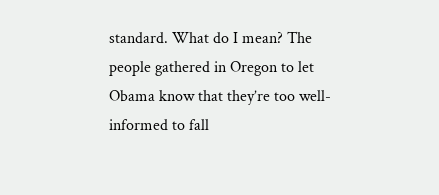standard. What do I mean? The people gathered in Oregon to let Obama know that they’re too well-informed to fall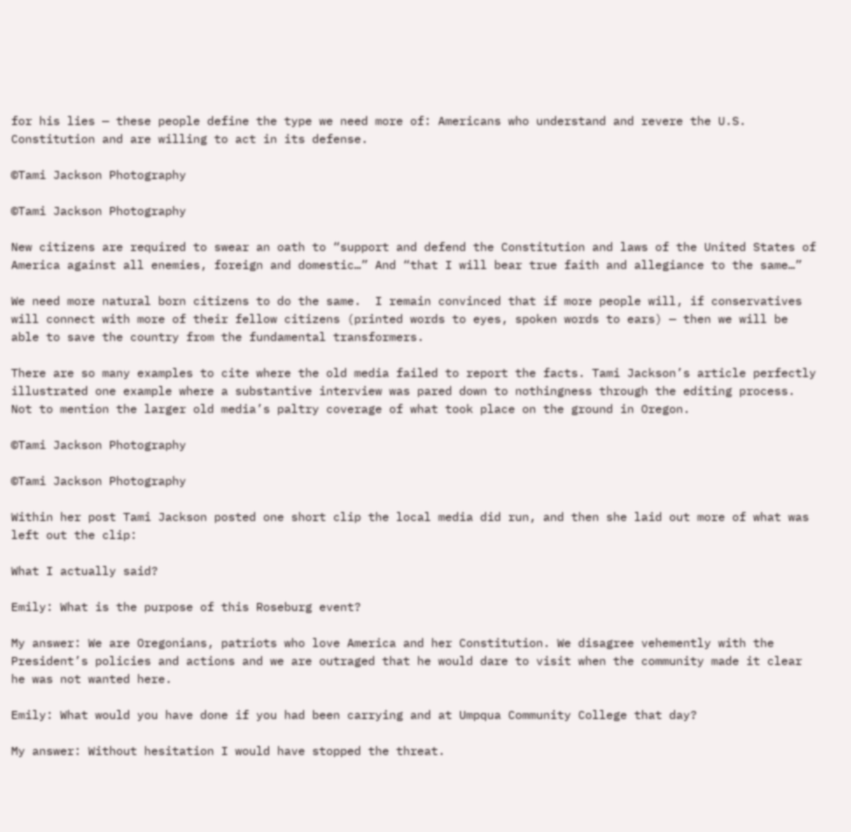for his lies — these people define the type we need more of: Americans who understand and revere the U.S. Constitution and are willing to act in its defense.

©Tami Jackson Photography

©Tami Jackson Photography

New citizens are required to swear an oath to “support and defend the Constitution and laws of the United States of America against all enemies, foreign and domestic…” And “that I will bear true faith and allegiance to the same…”

We need more natural born citizens to do the same.  I remain convinced that if more people will, if conservatives will connect with more of their fellow citizens (printed words to eyes, spoken words to ears) — then we will be able to save the country from the fundamental transformers.

There are so many examples to cite where the old media failed to report the facts. Tami Jackson’s article perfectly illustrated one example where a substantive interview was pared down to nothingness through the editing process. Not to mention the larger old media’s paltry coverage of what took place on the ground in Oregon.

©Tami Jackson Photography

©Tami Jackson Photography

Within her post Tami Jackson posted one short clip the local media did run, and then she laid out more of what was left out the clip:

What I actually said?

Emily: What is the purpose of this Roseburg event?

My answer: We are Oregonians, patriots who love America and her Constitution. We disagree vehemently with the President’s policies and actions and we are outraged that he would dare to visit when the community made it clear he was not wanted here.

Emily: What would you have done if you had been carrying and at Umpqua Community College that day?

My answer: Without hesitation I would have stopped the threat.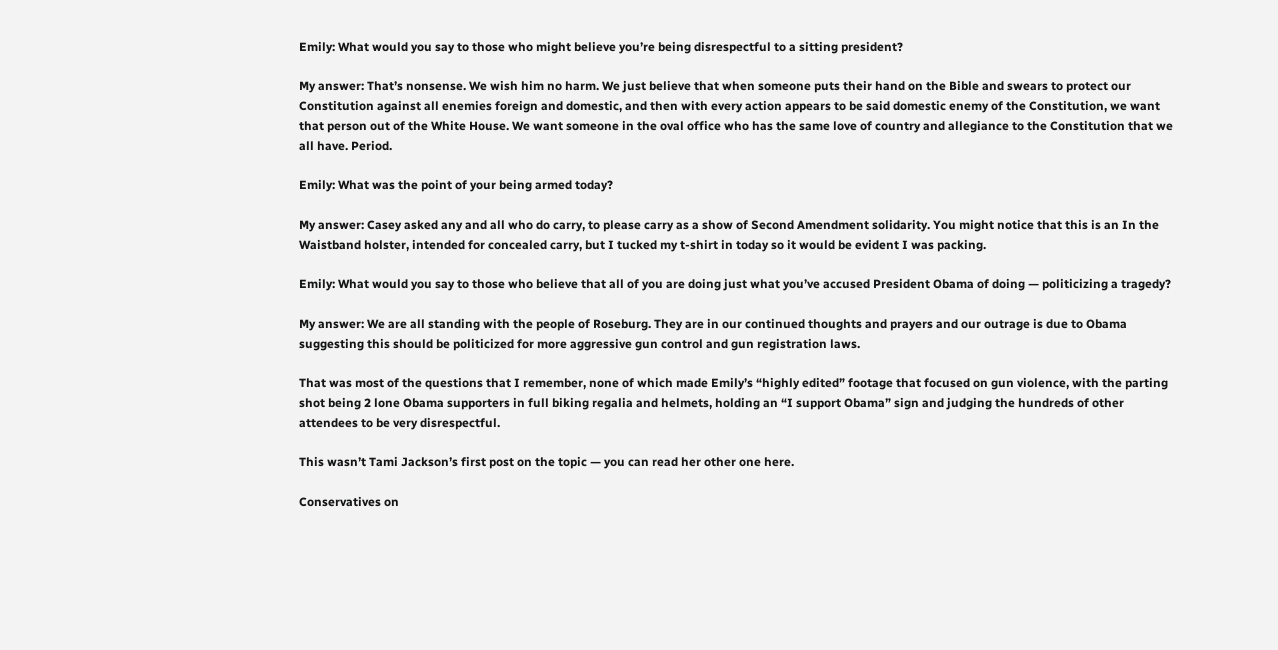Emily: What would you say to those who might believe you’re being disrespectful to a sitting president?

My answer: That’s nonsense. We wish him no harm. We just believe that when someone puts their hand on the Bible and swears to protect our Constitution against all enemies foreign and domestic, and then with every action appears to be said domestic enemy of the Constitution, we want that person out of the White House. We want someone in the oval office who has the same love of country and allegiance to the Constitution that we all have. Period.

Emily: What was the point of your being armed today?

My answer: Casey asked any and all who do carry, to please carry as a show of Second Amendment solidarity. You might notice that this is an In the Waistband holster, intended for concealed carry, but I tucked my t-shirt in today so it would be evident I was packing.

Emily: What would you say to those who believe that all of you are doing just what you’ve accused President Obama of doing — politicizing a tragedy?

My answer: We are all standing with the people of Roseburg. They are in our continued thoughts and prayers and our outrage is due to Obama suggesting this should be politicized for more aggressive gun control and gun registration laws.

That was most of the questions that I remember, none of which made Emily’s “highly edited” footage that focused on gun violence, with the parting shot being 2 lone Obama supporters in full biking regalia and helmets, holding an “I support Obama” sign and judging the hundreds of other attendees to be very disrespectful.

This wasn’t Tami Jackson’s first post on the topic — you can read her other one here.

Conservatives on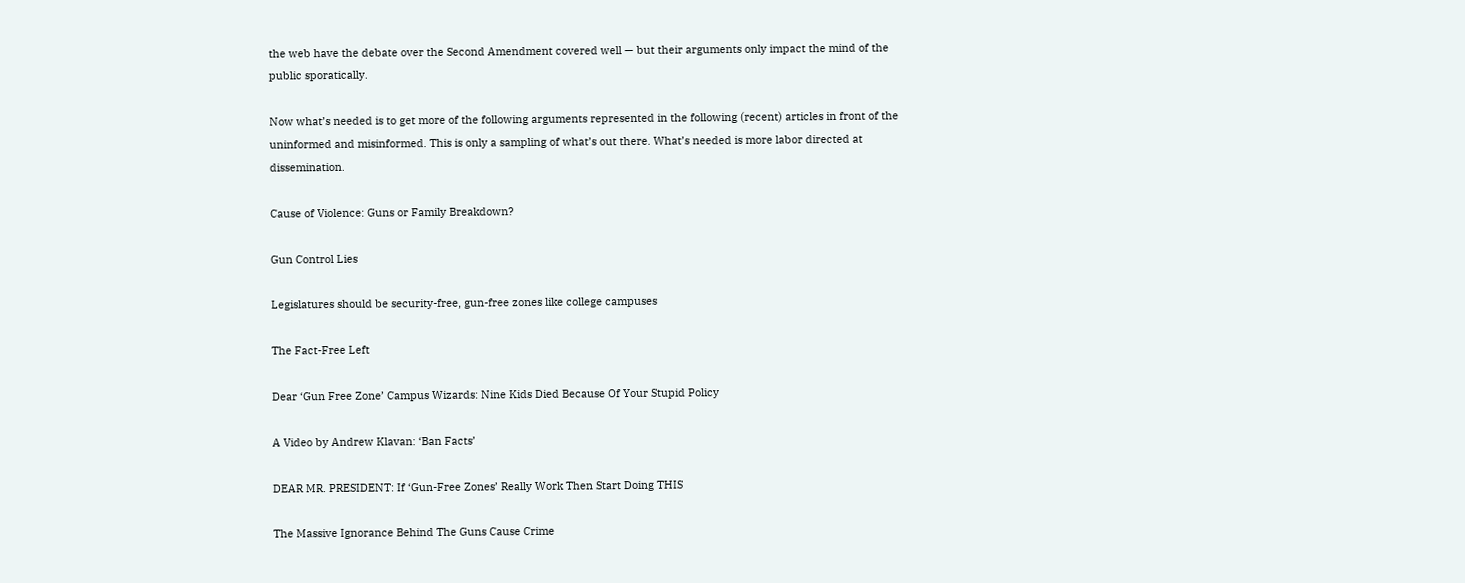the web have the debate over the Second Amendment covered well — but their arguments only impact the mind of the public sporatically.

Now what’s needed is to get more of the following arguments represented in the following (recent) articles in front of the uninformed and misinformed. This is only a sampling of what’s out there. What’s needed is more labor directed at dissemination.

Cause of Violence: Guns or Family Breakdown?

Gun Control Lies

Legislatures should be security-free, gun-free zones like college campuses

The Fact-Free Left

Dear ‘Gun Free Zone’ Campus Wizards: Nine Kids Died Because Of Your Stupid Policy

A Video by Andrew Klavan: ‘Ban Facts’

DEAR MR. PRESIDENT: If ‘Gun-Free Zones’ Really Work Then Start Doing THIS

The Massive Ignorance Behind The Guns Cause Crime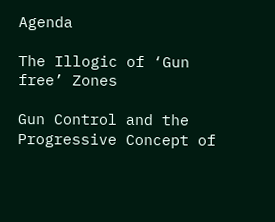Agenda

The Illogic of ‘Gun free’ Zones

Gun Control and the Progressive Concept of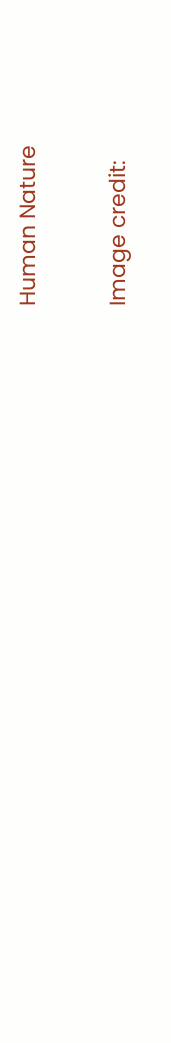Human Nature

Image credit: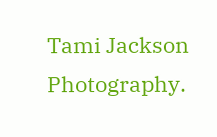Tami Jackson Photography.